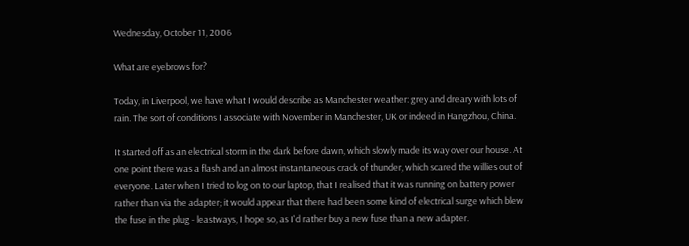Wednesday, October 11, 2006

What are eyebrows for?

Today, in Liverpool, we have what I would describe as Manchester weather: grey and dreary with lots of rain. The sort of conditions I associate with November in Manchester, UK or indeed in Hangzhou, China.

It started off as an electrical storm in the dark before dawn, which slowly made its way over our house. At one point there was a flash and an almost instantaneous crack of thunder, which scared the willies out of everyone. Later when I tried to log on to our laptop, that I realised that it was running on battery power rather than via the adapter; it would appear that there had been some kind of electrical surge which blew the fuse in the plug - leastways, I hope so, as I'd rather buy a new fuse than a new adapter.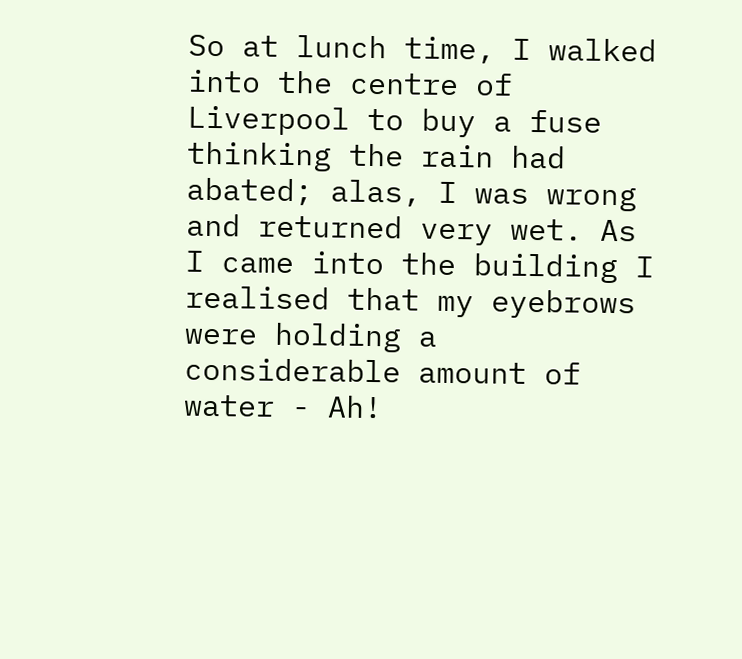So at lunch time, I walked into the centre of Liverpool to buy a fuse thinking the rain had abated; alas, I was wrong and returned very wet. As I came into the building I realised that my eyebrows were holding a considerable amount of water - Ah!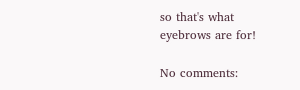so that's what
eyebrows are for!

No comments: